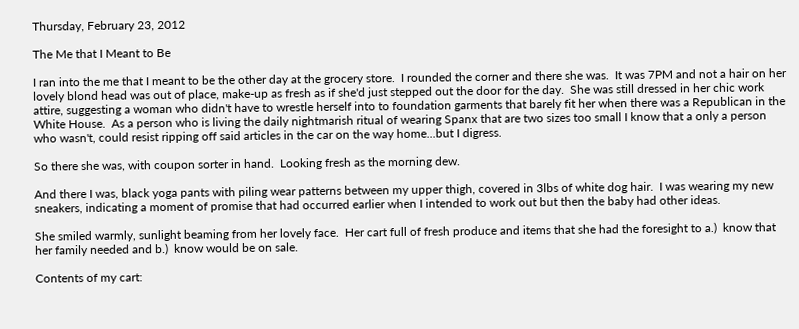Thursday, February 23, 2012

The Me that I Meant to Be

I ran into the me that I meant to be the other day at the grocery store.  I rounded the corner and there she was.  It was 7PM and not a hair on her lovely blond head was out of place, make-up as fresh as if she'd just stepped out the door for the day.  She was still dressed in her chic work attire, suggesting a woman who didn't have to wrestle herself into to foundation garments that barely fit her when there was a Republican in the White House.  As a person who is living the daily nightmarish ritual of wearing Spanx that are two sizes too small I know that a only a person who wasn't, could resist ripping off said articles in the car on the way home...but I digress.

So there she was, with coupon sorter in hand.  Looking fresh as the morning dew.

And there I was, black yoga pants with piling wear patterns between my upper thigh, covered in 3lbs of white dog hair.  I was wearing my new sneakers, indicating a moment of promise that had occurred earlier when I intended to work out but then the baby had other ideas.

She smiled warmly, sunlight beaming from her lovely face.  Her cart full of fresh produce and items that she had the foresight to a.)  know that her family needed and b.)  know would be on sale.

Contents of my cart: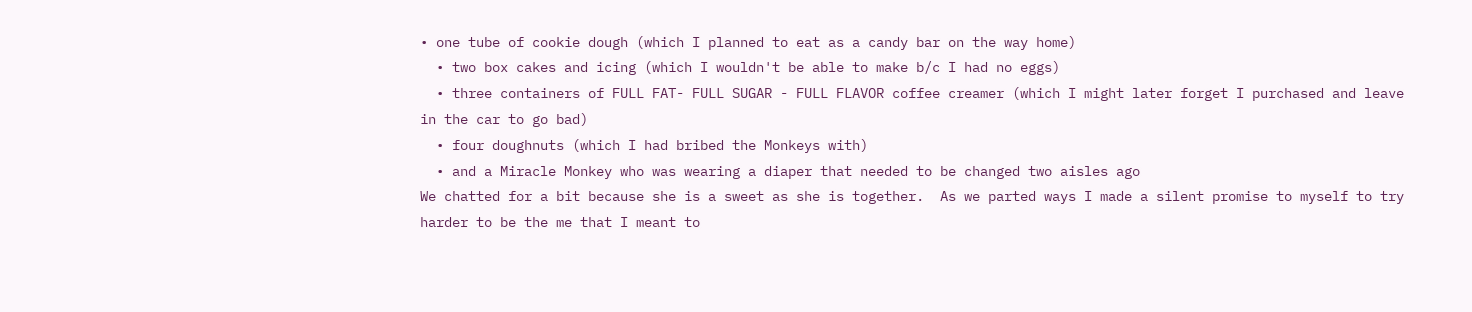• one tube of cookie dough (which I planned to eat as a candy bar on the way home)
  • two box cakes and icing (which I wouldn't be able to make b/c I had no eggs)
  • three containers of FULL FAT- FULL SUGAR - FULL FLAVOR coffee creamer (which I might later forget I purchased and leave in the car to go bad)
  • four doughnuts (which I had bribed the Monkeys with)
  • and a Miracle Monkey who was wearing a diaper that needed to be changed two aisles ago
We chatted for a bit because she is a sweet as she is together.  As we parted ways I made a silent promise to myself to try harder to be the me that I meant to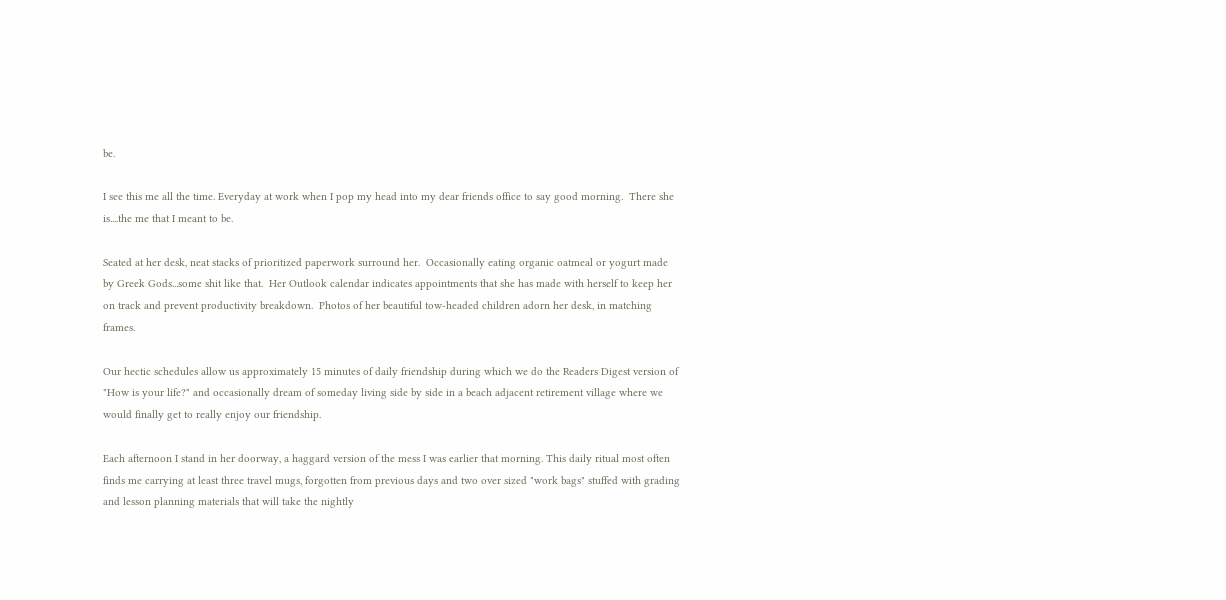be.

I see this me all the time. Everyday at work when I pop my head into my dear friends office to say good morning.  There she is....the me that I meant to be.

Seated at her desk, neat stacks of prioritized paperwork surround her.  Occasionally eating organic oatmeal or yogurt made by Greek Gods...some shit like that.  Her Outlook calendar indicates appointments that she has made with herself to keep her on track and prevent productivity breakdown.  Photos of her beautiful tow-headed children adorn her desk, in matching frames.

Our hectic schedules allow us approximately 15 minutes of daily friendship during which we do the Readers Digest version of "How is your life?" and occasionally dream of someday living side by side in a beach adjacent retirement village where we would finally get to really enjoy our friendship.

Each afternoon I stand in her doorway, a haggard version of the mess I was earlier that morning. This daily ritual most often finds me carrying at least three travel mugs, forgotten from previous days and two over sized "work bags" stuffed with grading and lesson planning materials that will take the nightly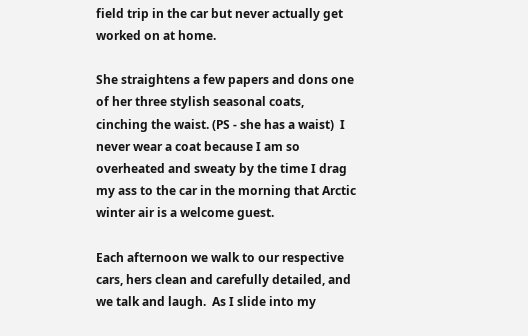field trip in the car but never actually get worked on at home.

She straightens a few papers and dons one of her three stylish seasonal coats, cinching the waist. (PS - she has a waist)  I never wear a coat because I am so overheated and sweaty by the time I drag my ass to the car in the morning that Arctic winter air is a welcome guest.

Each afternoon we walk to our respective cars, hers clean and carefully detailed, and we talk and laugh.  As I slide into my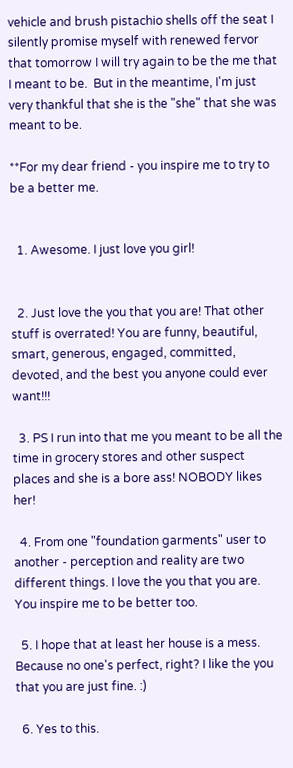vehicle and brush pistachio shells off the seat I silently promise myself with renewed fervor that tomorrow I will try again to be the me that I meant to be.  But in the meantime, I'm just very thankful that she is the "she" that she was meant to be.

**For my dear friend - you inspire me to try to be a better me.


  1. Awesome. I just love you girl!


  2. Just love the you that you are! That other stuff is overrated! You are funny, beautiful, smart, generous, engaged, committed, devoted, and the best you anyone could ever want!!!

  3. PS I run into that me you meant to be all the time in grocery stores and other suspect places and she is a bore ass! NOBODY likes her!

  4. From one "foundation garments" user to another - perception and reality are two different things. I love the you that you are. You inspire me to be better too.

  5. I hope that at least her house is a mess. Because no one's perfect, right? I like the you that you are just fine. :)

  6. Yes to this.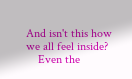And isn't this how we all feel inside?
    Even the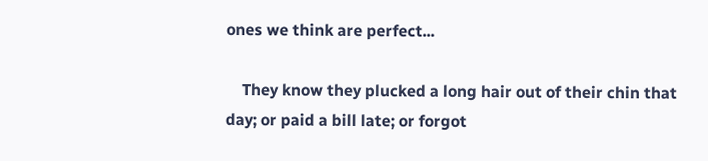ones we think are perfect...

    They know they plucked a long hair out of their chin that day; or paid a bill late; or forgot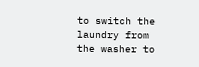to switch the laundry from the washer to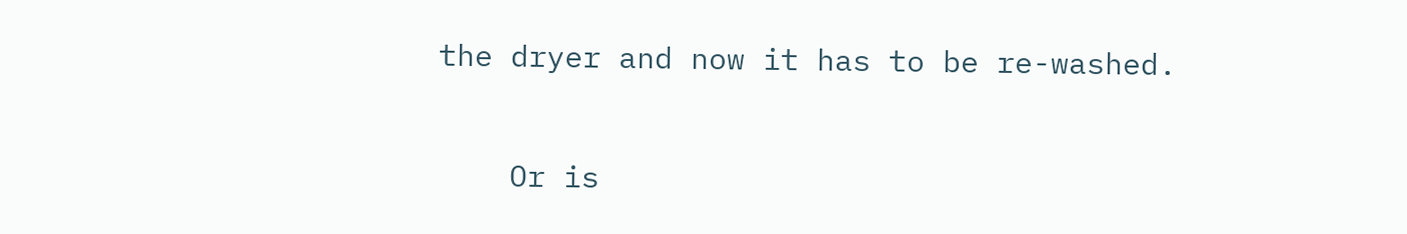the dryer and now it has to be re-washed.

    Or is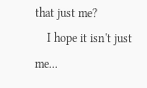that just me?
    I hope it isn't just me...